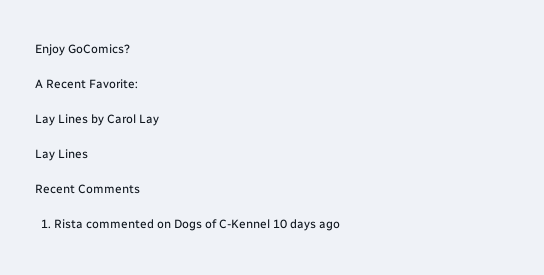Enjoy GoComics?

A Recent Favorite:

Lay Lines by Carol Lay

Lay Lines

Recent Comments

  1. Rista commented on Dogs of C-Kennel 10 days ago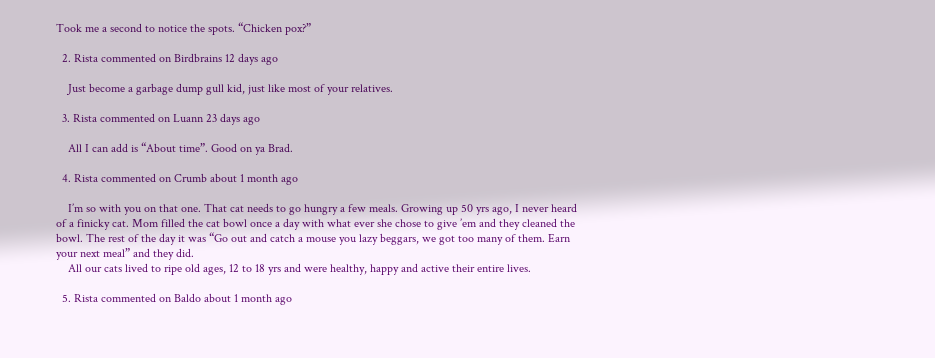Took me a second to notice the spots. “Chicken pox?”

  2. Rista commented on Birdbrains 12 days ago

    Just become a garbage dump gull kid, just like most of your relatives.

  3. Rista commented on Luann 23 days ago

    All I can add is “About time”. Good on ya Brad.

  4. Rista commented on Crumb about 1 month ago

    I’m so with you on that one. That cat needs to go hungry a few meals. Growing up 50 yrs ago, I never heard of a finicky cat. Mom filled the cat bowl once a day with what ever she chose to give ’em and they cleaned the bowl. The rest of the day it was “Go out and catch a mouse you lazy beggars, we got too many of them. Earn your next meal” and they did.
    All our cats lived to ripe old ages, 12 to 18 yrs and were healthy, happy and active their entire lives.

  5. Rista commented on Baldo about 1 month ago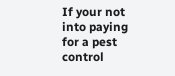If your not into paying for a pest control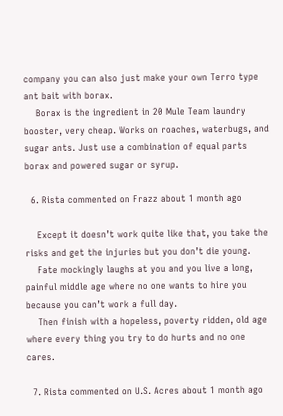company you can also just make your own Terro type ant bait with borax.
    Borax is the ingredient in 20 Mule Team laundry booster, very cheap. Works on roaches, waterbugs, and sugar ants. Just use a combination of equal parts borax and powered sugar or syrup.

  6. Rista commented on Frazz about 1 month ago

    Except it doesn’t work quite like that, you take the risks and get the injuries but you don’t die young.
    Fate mockingly laughs at you and you live a long, painful middle age where no one wants to hire you because you can’t work a full day.
    Then finish with a hopeless, poverty ridden, old age where every thing you try to do hurts and no one cares.

  7. Rista commented on U.S. Acres about 1 month ago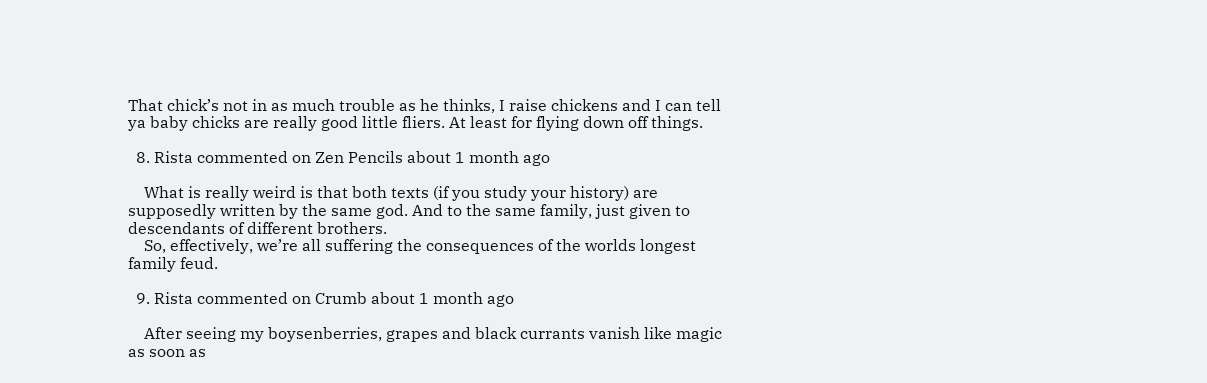That chick’s not in as much trouble as he thinks, I raise chickens and I can tell ya baby chicks are really good little fliers. At least for flying down off things.

  8. Rista commented on Zen Pencils about 1 month ago

    What is really weird is that both texts (if you study your history) are supposedly written by the same god. And to the same family, just given to descendants of different brothers.
    So, effectively, we’re all suffering the consequences of the worlds longest family feud.

  9. Rista commented on Crumb about 1 month ago

    After seeing my boysenberries, grapes and black currants vanish like magic as soon as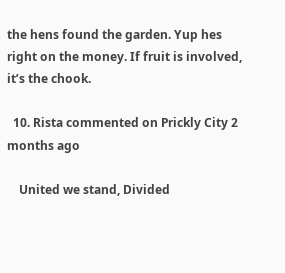the hens found the garden. Yup hes right on the money. If fruit is involved, it’s the chook.

  10. Rista commented on Prickly City 2 months ago

    United we stand, Divided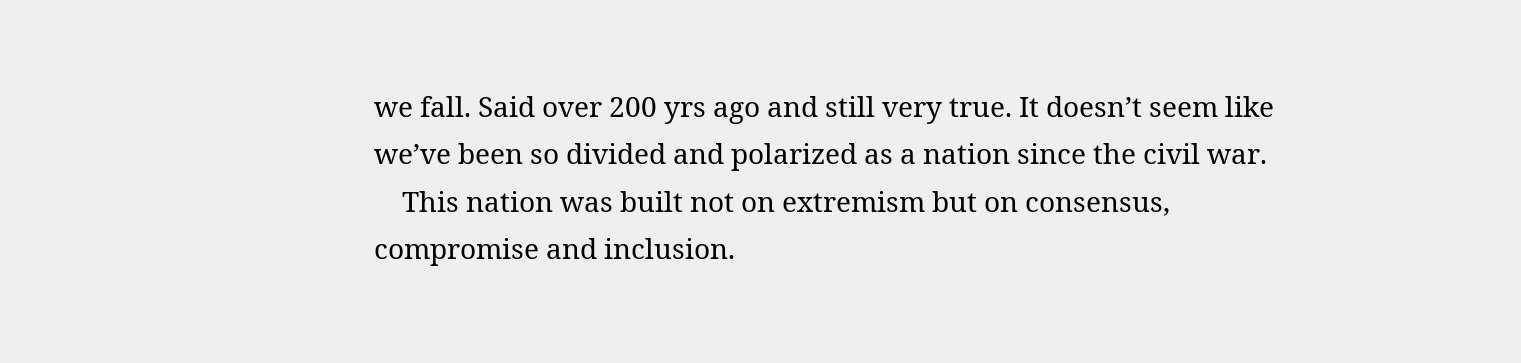we fall. Said over 200 yrs ago and still very true. It doesn’t seem like we’ve been so divided and polarized as a nation since the civil war.
    This nation was built not on extremism but on consensus, compromise and inclusion.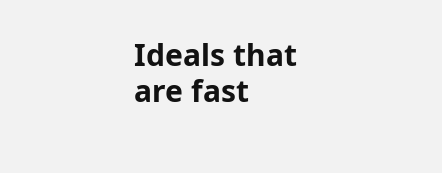Ideals that are fast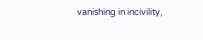vanishing in incivility,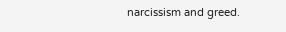narcissism and greed.